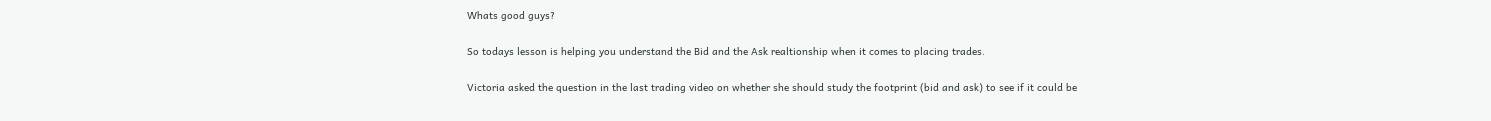Whats good guys?

So todays lesson is helping you understand the Bid and the Ask realtionship when it comes to placing trades.

Victoria asked the question in the last trading video on whether she should study the footprint (bid and ask) to see if it could be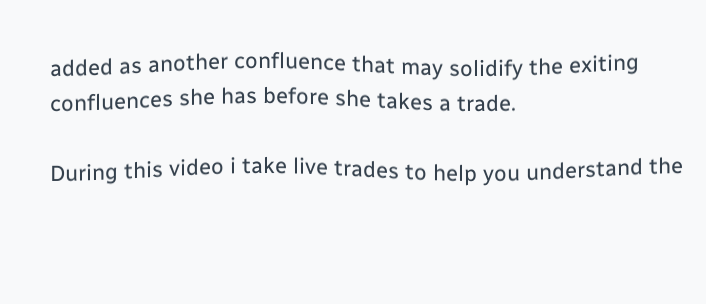added as another confluence that may solidify the exiting confluences she has before she takes a trade.

During this video i take live trades to help you understand the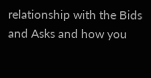relationship with the Bids and Asks and how you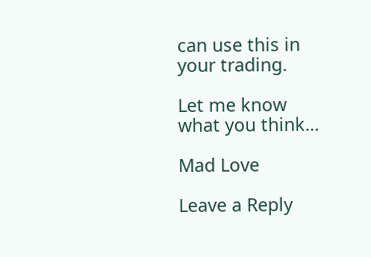can use this in your trading.

Let me know what you think…

Mad Love

Leave a Reply